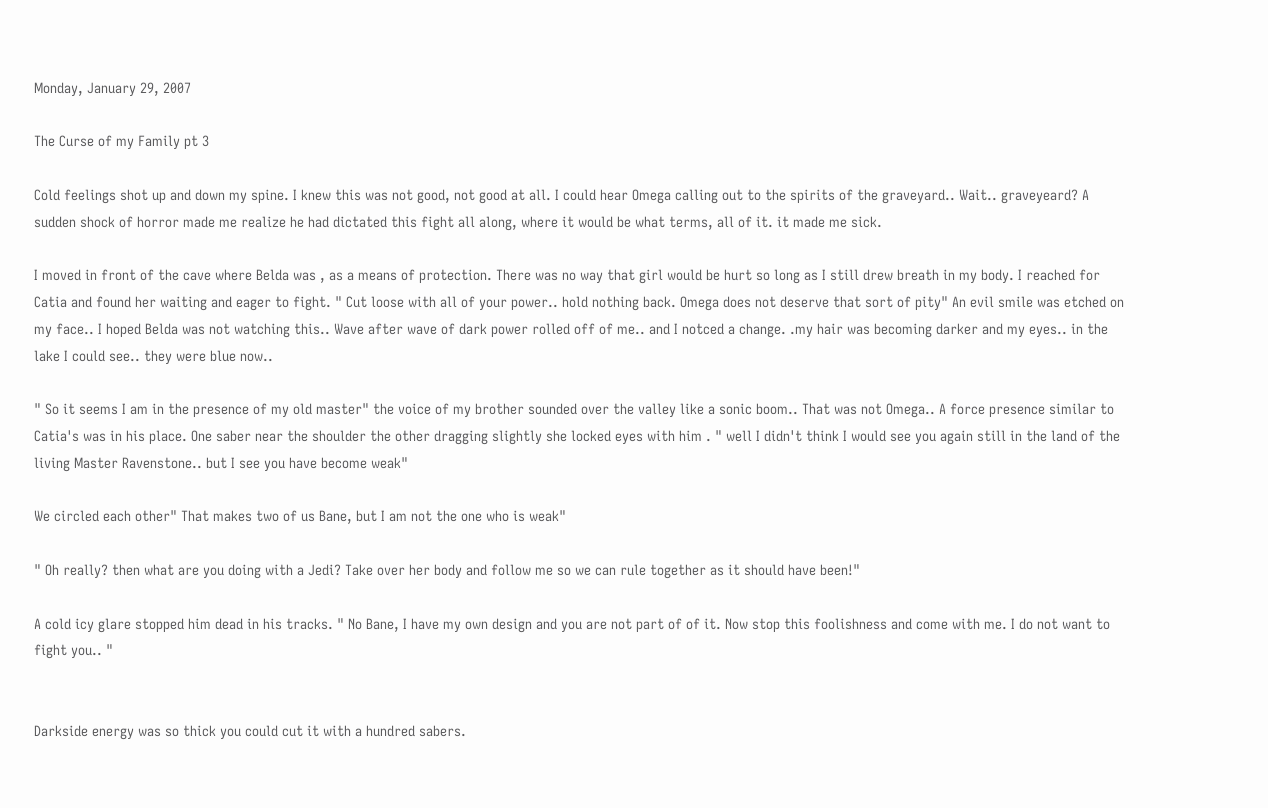Monday, January 29, 2007

The Curse of my Family pt 3

Cold feelings shot up and down my spine. I knew this was not good, not good at all. I could hear Omega calling out to the spirits of the graveyard.. Wait.. graveyeard? A sudden shock of horror made me realize he had dictated this fight all along, where it would be what terms, all of it. it made me sick.

I moved in front of the cave where Belda was , as a means of protection. There was no way that girl would be hurt so long as I still drew breath in my body. I reached for Catia and found her waiting and eager to fight. " Cut loose with all of your power.. hold nothing back. Omega does not deserve that sort of pity" An evil smile was etched on my face.. I hoped Belda was not watching this.. Wave after wave of dark power rolled off of me.. and I notced a change. .my hair was becoming darker and my eyes.. in the lake I could see.. they were blue now..

" So it seems I am in the presence of my old master" the voice of my brother sounded over the valley like a sonic boom.. That was not Omega.. A force presence similar to Catia's was in his place. One saber near the shoulder the other dragging slightly she locked eyes with him . " well I didn't think I would see you again still in the land of the living Master Ravenstone.. but I see you have become weak"

We circled each other" That makes two of us Bane, but I am not the one who is weak"

" Oh really? then what are you doing with a Jedi? Take over her body and follow me so we can rule together as it should have been!"

A cold icy glare stopped him dead in his tracks. " No Bane, I have my own design and you are not part of of it. Now stop this foolishness and come with me. I do not want to fight you.. "


Darkside energy was so thick you could cut it with a hundred sabers.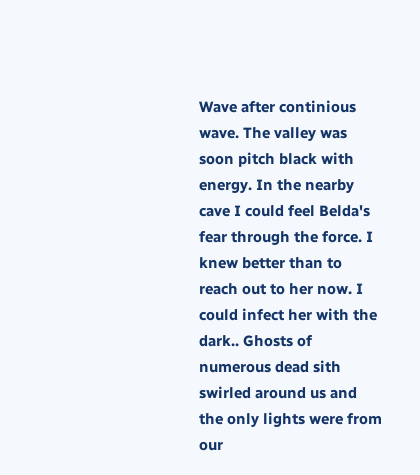Wave after continious wave. The valley was soon pitch black with energy. In the nearby cave I could feel Belda's fear through the force. I knew better than to reach out to her now. I could infect her with the dark.. Ghosts of numerous dead sith swirled around us and the only lights were from our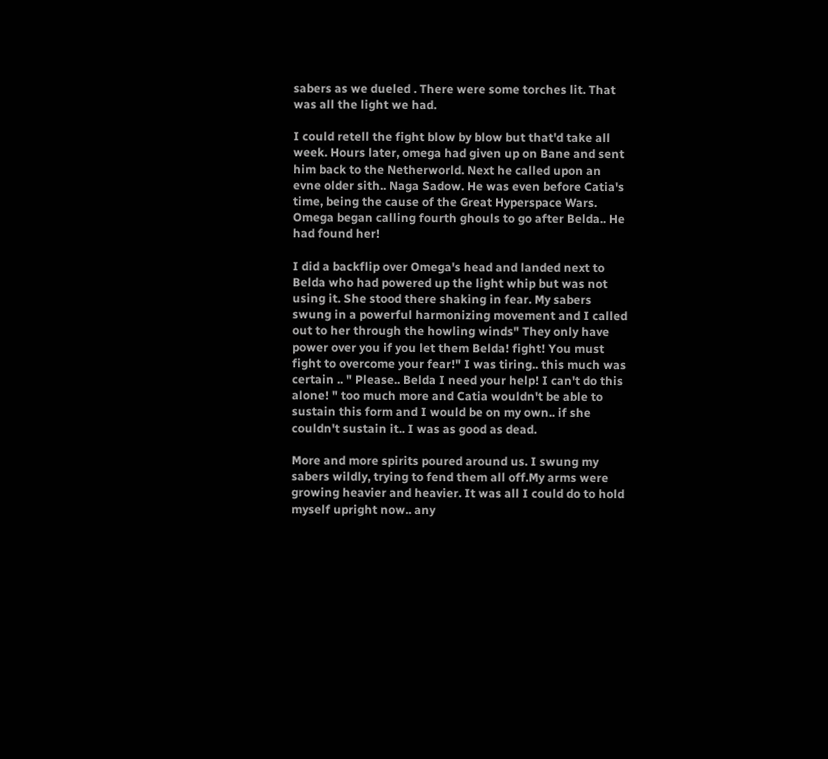sabers as we dueled . There were some torches lit. That was all the light we had.

I could retell the fight blow by blow but that'd take all week. Hours later, omega had given up on Bane and sent him back to the Netherworld. Next he called upon an evne older sith.. Naga Sadow. He was even before Catia's time, being the cause of the Great Hyperspace Wars. Omega began calling fourth ghouls to go after Belda.. He had found her!

I did a backflip over Omega's head and landed next to Belda who had powered up the light whip but was not using it. She stood there shaking in fear. My sabers swung in a powerful harmonizing movement and I called out to her through the howling winds" They only have power over you if you let them Belda! fight! You must fight to overcome your fear!" I was tiring.. this much was certain .. " Please.. Belda I need your help! I can't do this alone! " too much more and Catia wouldn't be able to sustain this form and I would be on my own.. if she couldn't sustain it.. I was as good as dead.

More and more spirits poured around us. I swung my sabers wildly, trying to fend them all off.My arms were growing heavier and heavier. It was all I could do to hold myself upright now.. any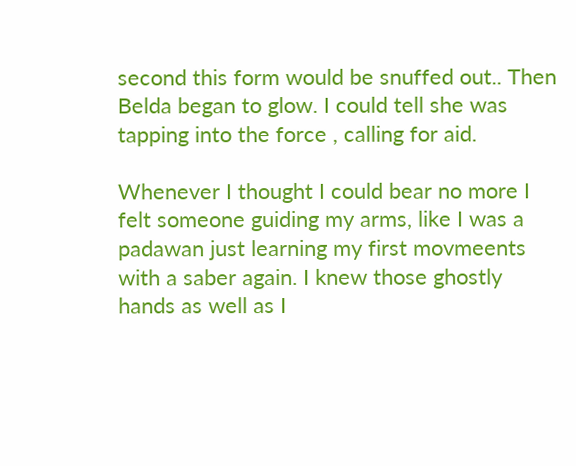second this form would be snuffed out.. Then Belda began to glow. I could tell she was tapping into the force , calling for aid.

Whenever I thought I could bear no more I felt someone guiding my arms, like I was a padawan just learning my first movmeents with a saber again. I knew those ghostly hands as well as I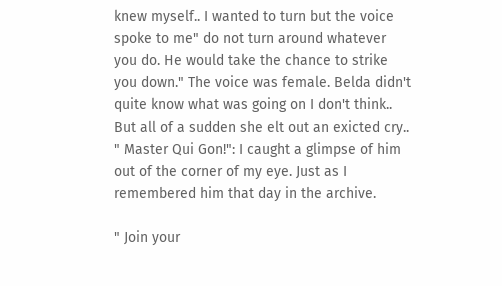knew myself.. I wanted to turn but the voice spoke to me" do not turn around whatever you do. He would take the chance to strike you down." The voice was female. Belda didn't quite know what was going on I don't think.. But all of a sudden she elt out an exicted cry.. " Master Qui Gon!": I caught a glimpse of him out of the corner of my eye. Just as I remembered him that day in the archive.

" Join your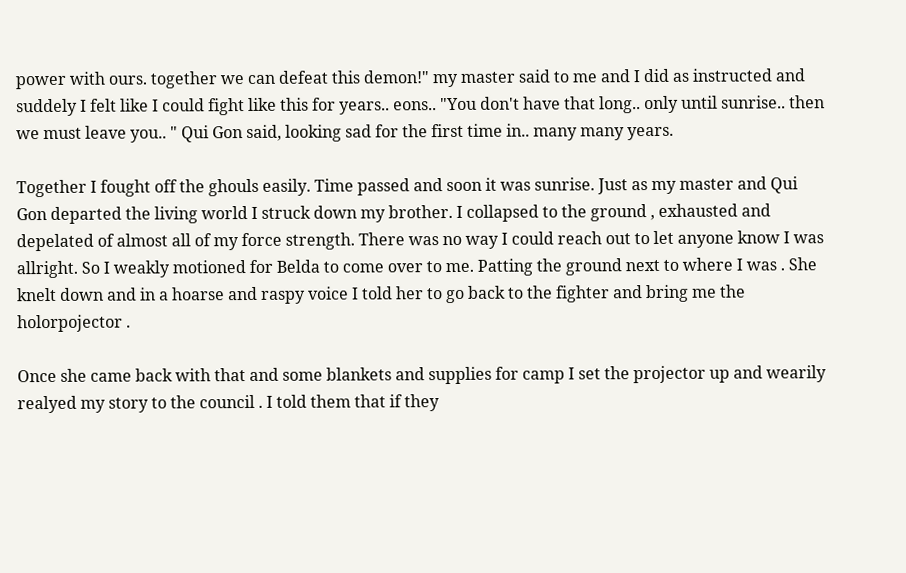power with ours. together we can defeat this demon!" my master said to me and I did as instructed and suddely I felt like I could fight like this for years.. eons.. "You don't have that long.. only until sunrise.. then we must leave you.. " Qui Gon said, looking sad for the first time in.. many many years.

Together I fought off the ghouls easily. Time passed and soon it was sunrise. Just as my master and Qui Gon departed the living world I struck down my brother. I collapsed to the ground , exhausted and depelated of almost all of my force strength. There was no way I could reach out to let anyone know I was allright. So I weakly motioned for Belda to come over to me. Patting the ground next to where I was . She knelt down and in a hoarse and raspy voice I told her to go back to the fighter and bring me the holorpojector .

Once she came back with that and some blankets and supplies for camp I set the projector up and wearily realyed my story to the council . I told them that if they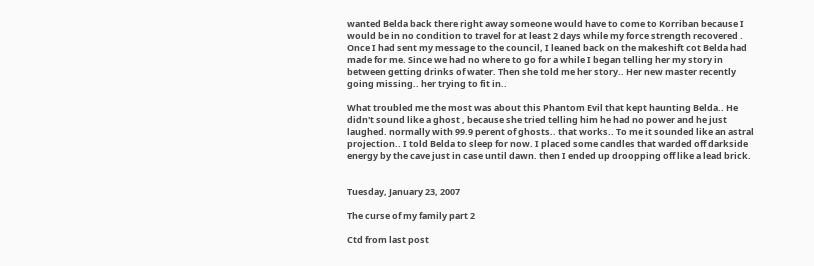wanted Belda back there right away someone would have to come to Korriban because I would be in no condition to travel for at least 2 days while my force strength recovered . Once I had sent my message to the council, I leaned back on the makeshift cot Belda had made for me. Since we had no where to go for a while I began telling her my story in between getting drinks of water. Then she told me her story.. Her new master recently going missing.. her trying to fit in..

What troubled me the most was about this Phantom Evil that kept haunting Belda.. He didn't sound like a ghost , because she tried telling him he had no power and he just laughed. normally with 99.9 perent of ghosts.. that works.. To me it sounded like an astral projection.. I told Belda to sleep for now. I placed some candles that warded off darkside energy by the cave just in case until dawn. then I ended up droopping off like a lead brick.


Tuesday, January 23, 2007

The curse of my family part 2

Ctd from last post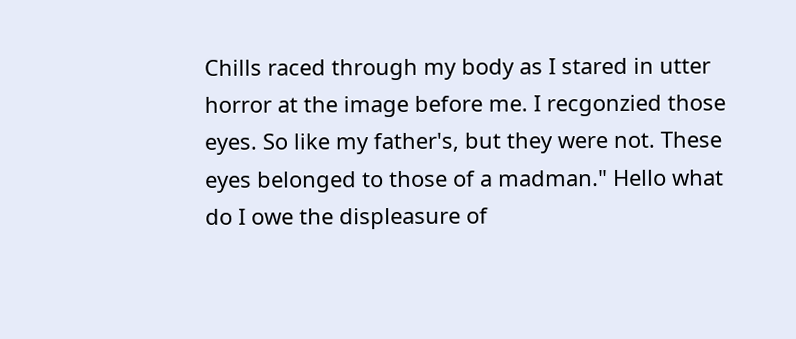Chills raced through my body as I stared in utter horror at the image before me. I recgonzied those eyes. So like my father's, but they were not. These eyes belonged to those of a madman." Hello what do I owe the displeasure of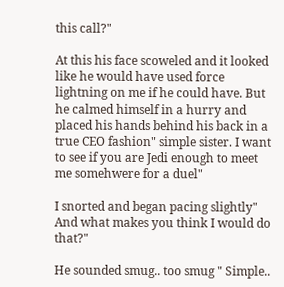this call?"

At this his face scoweled and it looked like he would have used force lightning on me if he could have. But he calmed himself in a hurry and placed his hands behind his back in a true CEO fashion" simple sister. I want to see if you are Jedi enough to meet me somehwere for a duel"

I snorted and began pacing slightly" And what makes you think I would do that?"

He sounded smug.. too smug " Simple..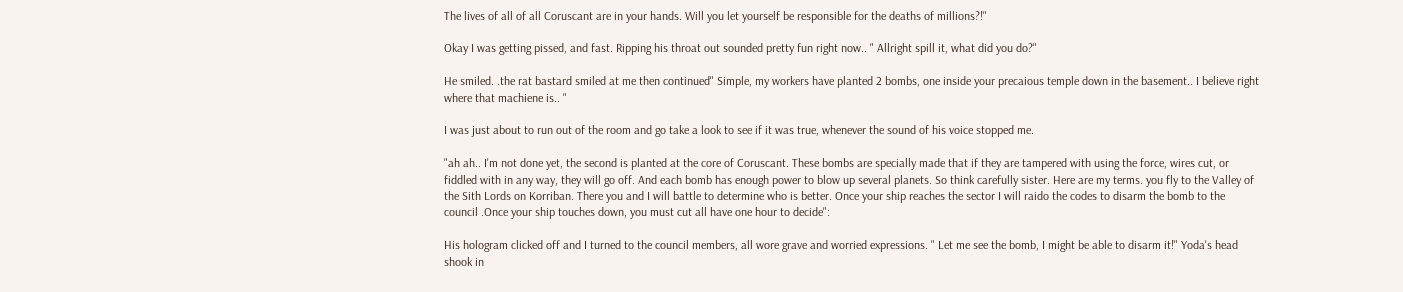The lives of all of all Coruscant are in your hands. Will you let yourself be responsible for the deaths of millions?!"

Okay I was getting pissed, and fast. Ripping his throat out sounded pretty fun right now.. " Allright spill it, what did you do?"

He smiled. .the rat bastard smiled at me then continued" Simple, my workers have planted 2 bombs, one inside your precaious temple down in the basement.. I believe right where that machiene is.. "

I was just about to run out of the room and go take a look to see if it was true, whenever the sound of his voice stopped me.

"ah ah.. I'm not done yet, the second is planted at the core of Coruscant. These bombs are specially made that if they are tampered with using the force, wires cut, or fiddled with in any way, they will go off. And each bomb has enough power to blow up several planets. So think carefully sister. Here are my terms. you fly to the Valley of the Sith Lords on Korriban. There you and I will battle to determine who is better. Once your ship reaches the sector I will raido the codes to disarm the bomb to the council .Once your ship touches down, you must cut all have one hour to decide":

His hologram clicked off and I turned to the council members, all wore grave and worried expressions. " Let me see the bomb, I might be able to disarm it!" Yoda's head shook in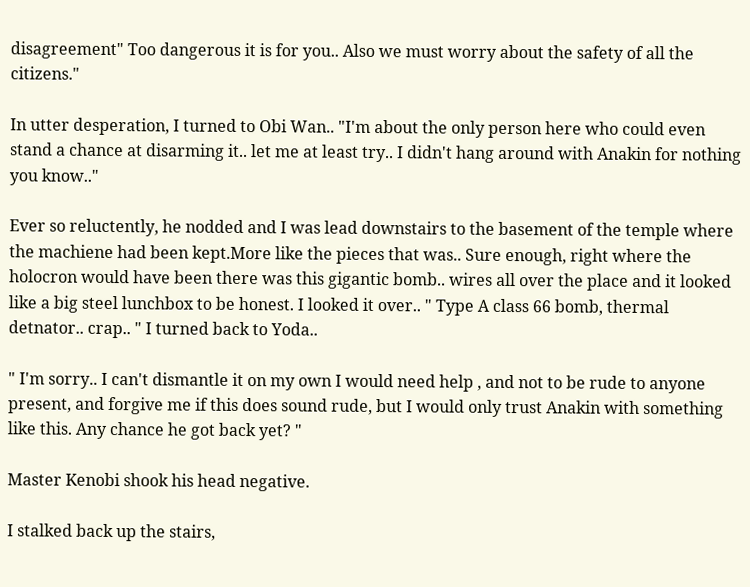disagreement" Too dangerous it is for you.. Also we must worry about the safety of all the citizens."

In utter desperation, I turned to Obi Wan.. "I'm about the only person here who could even stand a chance at disarming it.. let me at least try.. I didn't hang around with Anakin for nothing you know.."

Ever so reluctently, he nodded and I was lead downstairs to the basement of the temple where the machiene had been kept.More like the pieces that was.. Sure enough, right where the holocron would have been there was this gigantic bomb.. wires all over the place and it looked like a big steel lunchbox to be honest. I looked it over.. " Type A class 66 bomb, thermal detnator.. crap.. " I turned back to Yoda..

" I'm sorry.. I can't dismantle it on my own I would need help , and not to be rude to anyone present, and forgive me if this does sound rude, but I would only trust Anakin with something like this. Any chance he got back yet? "

Master Kenobi shook his head negative.

I stalked back up the stairs,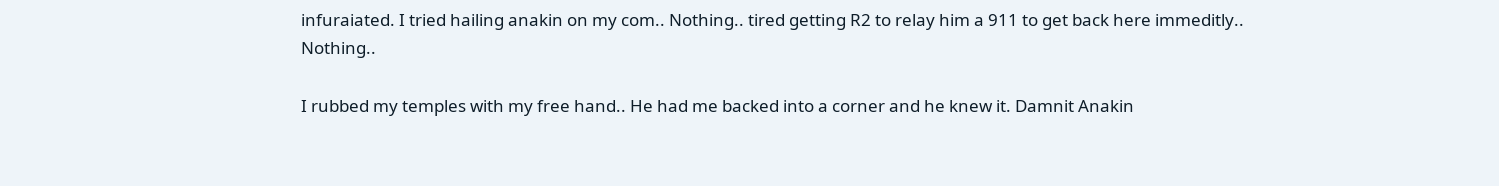infuraiated. I tried hailing anakin on my com.. Nothing.. tired getting R2 to relay him a 911 to get back here immeditly.. Nothing..

I rubbed my temples with my free hand.. He had me backed into a corner and he knew it. Damnit Anakin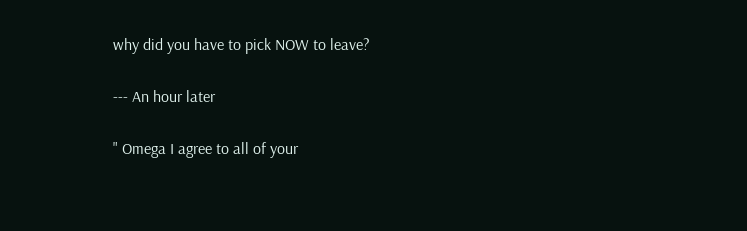why did you have to pick NOW to leave?

--- An hour later

" Omega I agree to all of your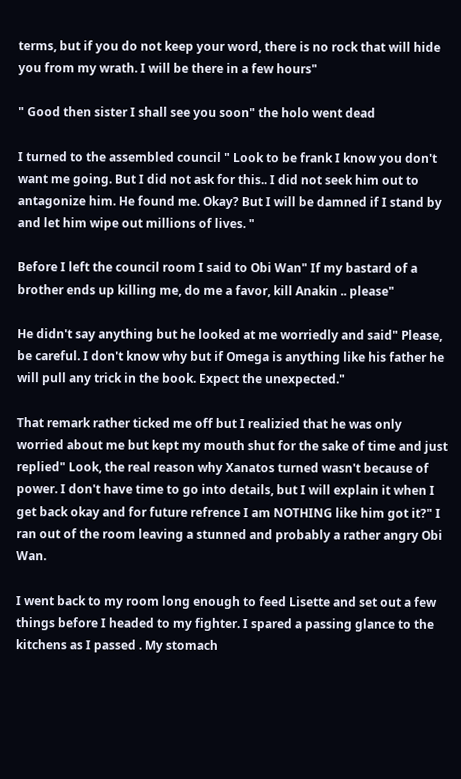terms, but if you do not keep your word, there is no rock that will hide you from my wrath. I will be there in a few hours"

" Good then sister I shall see you soon" the holo went dead

I turned to the assembled council " Look to be frank I know you don't want me going. But I did not ask for this.. I did not seek him out to antagonize him. He found me. Okay? But I will be damned if I stand by and let him wipe out millions of lives. "

Before I left the council room I said to Obi Wan" If my bastard of a brother ends up killing me, do me a favor, kill Anakin .. please"

He didn't say anything but he looked at me worriedly and said" Please, be careful. I don't know why but if Omega is anything like his father he will pull any trick in the book. Expect the unexpected."

That remark rather ticked me off but I realizied that he was only worried about me but kept my mouth shut for the sake of time and just replied" Look, the real reason why Xanatos turned wasn't because of power. I don't have time to go into details, but I will explain it when I get back okay and for future refrence I am NOTHING like him got it?" I ran out of the room leaving a stunned and probably a rather angry Obi Wan.

I went back to my room long enough to feed Lisette and set out a few things before I headed to my fighter. I spared a passing glance to the kitchens as I passed . My stomach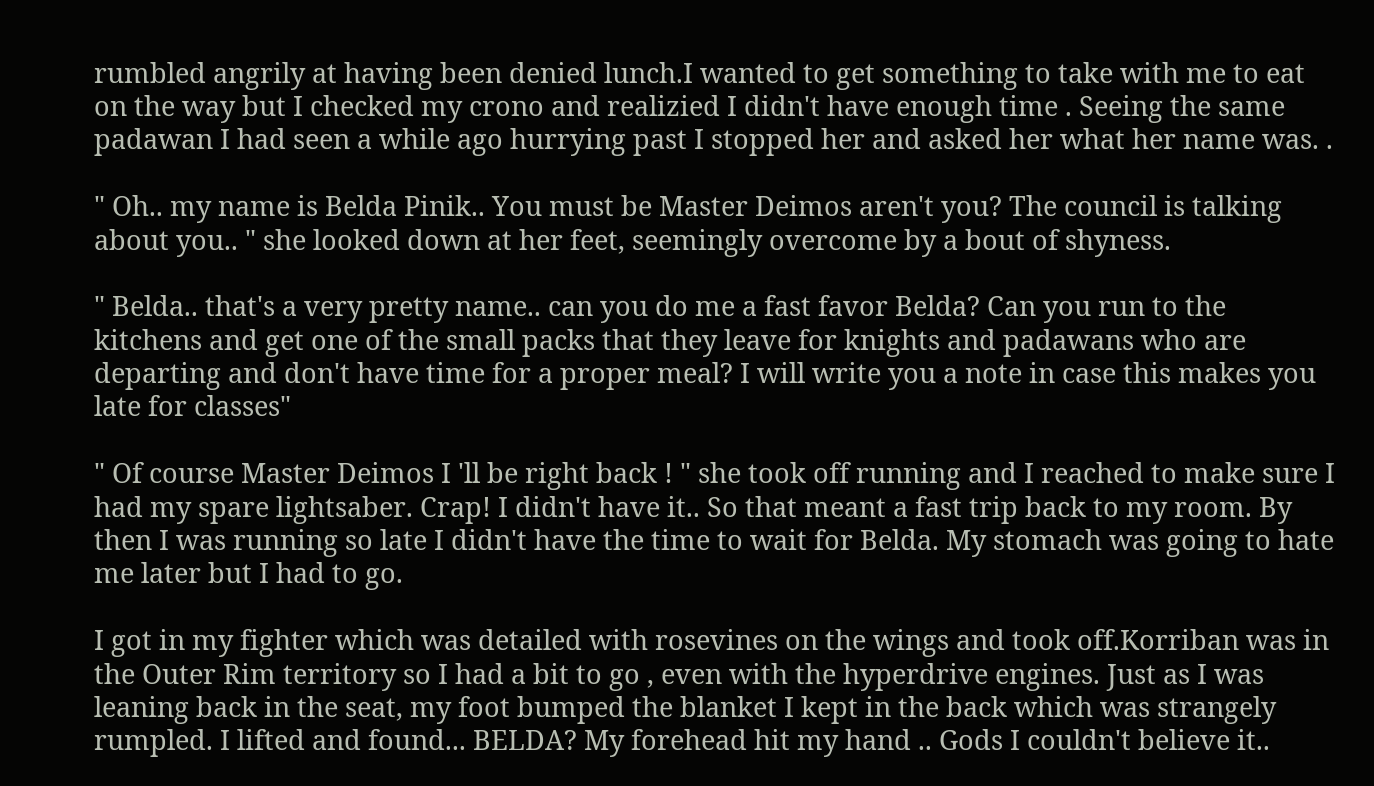rumbled angrily at having been denied lunch.I wanted to get something to take with me to eat on the way but I checked my crono and realizied I didn't have enough time . Seeing the same padawan I had seen a while ago hurrying past I stopped her and asked her what her name was. .

" Oh.. my name is Belda Pinik.. You must be Master Deimos aren't you? The council is talking about you.. " she looked down at her feet, seemingly overcome by a bout of shyness.

" Belda.. that's a very pretty name.. can you do me a fast favor Belda? Can you run to the kitchens and get one of the small packs that they leave for knights and padawans who are departing and don't have time for a proper meal? I will write you a note in case this makes you late for classes"

" Of course Master Deimos I 'll be right back ! " she took off running and I reached to make sure I had my spare lightsaber. Crap! I didn't have it.. So that meant a fast trip back to my room. By then I was running so late I didn't have the time to wait for Belda. My stomach was going to hate me later but I had to go.

I got in my fighter which was detailed with rosevines on the wings and took off.Korriban was in the Outer Rim territory so I had a bit to go , even with the hyperdrive engines. Just as I was leaning back in the seat, my foot bumped the blanket I kept in the back which was strangely rumpled. I lifted and found... BELDA? My forehead hit my hand .. Gods I couldn't believe it..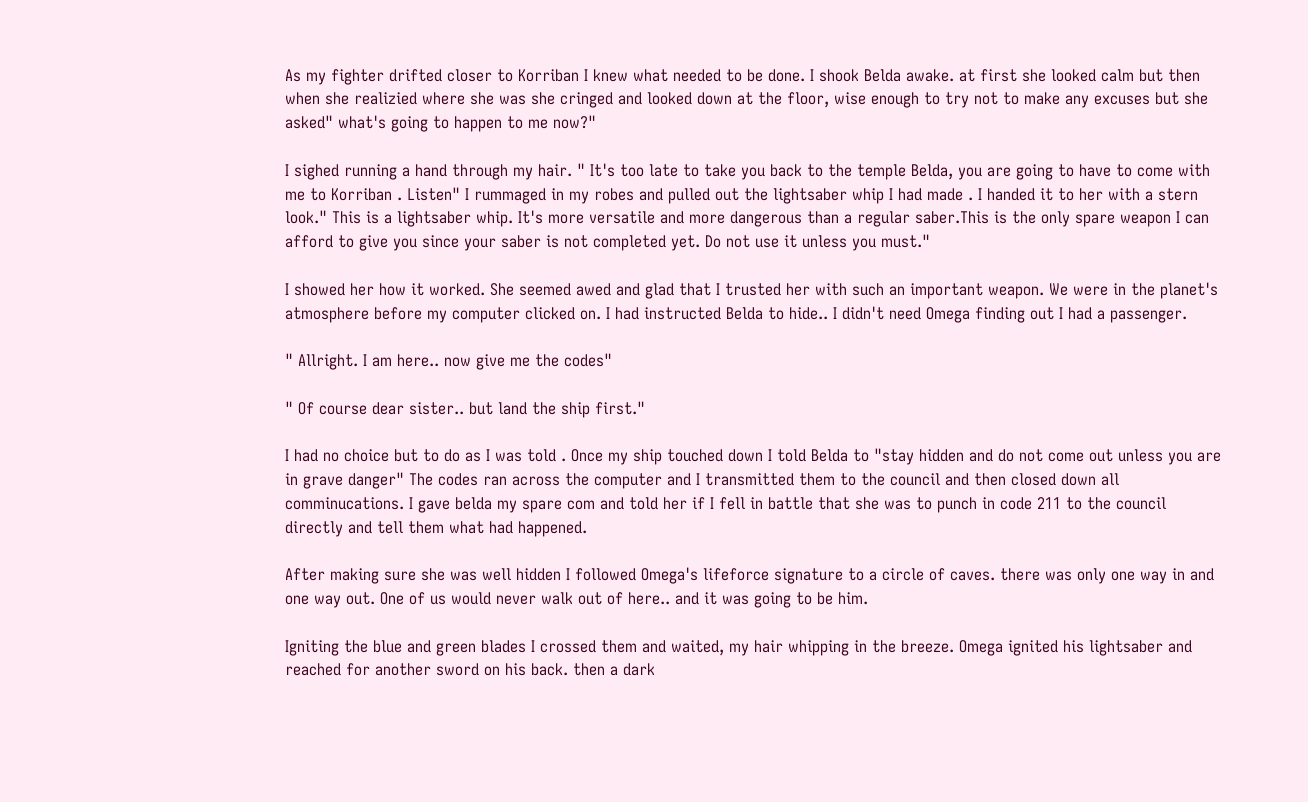As my fighter drifted closer to Korriban I knew what needed to be done. I shook Belda awake. at first she looked calm but then when she realizied where she was she cringed and looked down at the floor, wise enough to try not to make any excuses but she asked" what's going to happen to me now?"

I sighed running a hand through my hair. " It's too late to take you back to the temple Belda, you are going to have to come with me to Korriban . Listen" I rummaged in my robes and pulled out the lightsaber whip I had made . I handed it to her with a stern look." This is a lightsaber whip. It's more versatile and more dangerous than a regular saber.This is the only spare weapon I can afford to give you since your saber is not completed yet. Do not use it unless you must."

I showed her how it worked. She seemed awed and glad that I trusted her with such an important weapon. We were in the planet's atmosphere before my computer clicked on. I had instructed Belda to hide.. I didn't need Omega finding out I had a passenger.

" Allright. I am here.. now give me the codes"

" Of course dear sister.. but land the ship first."

I had no choice but to do as I was told . Once my ship touched down I told Belda to "stay hidden and do not come out unless you are in grave danger" The codes ran across the computer and I transmitted them to the council and then closed down all comminucations. I gave belda my spare com and told her if I fell in battle that she was to punch in code 211 to the council directly and tell them what had happened.

After making sure she was well hidden I followed Omega's lifeforce signature to a circle of caves. there was only one way in and one way out. One of us would never walk out of here.. and it was going to be him.

Igniting the blue and green blades I crossed them and waited, my hair whipping in the breeze. Omega ignited his lightsaber and reached for another sword on his back. then a dark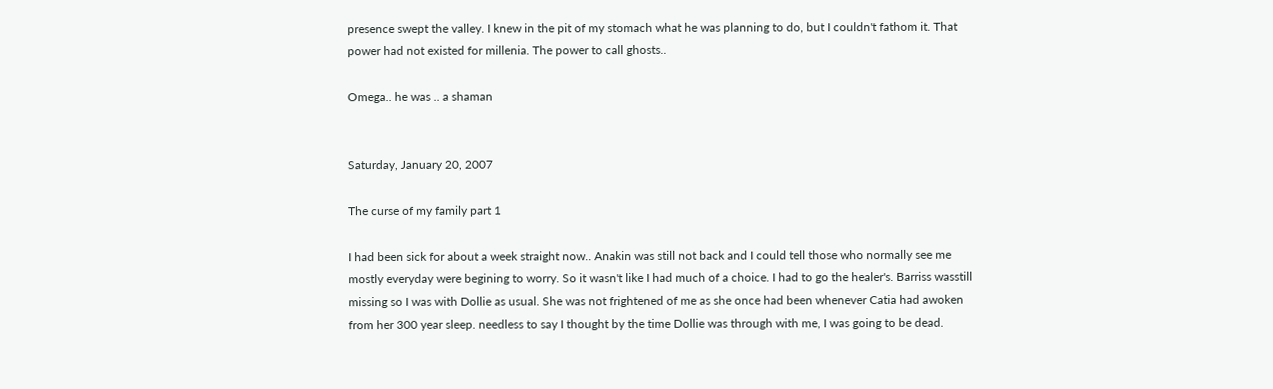presence swept the valley. I knew in the pit of my stomach what he was planning to do, but I couldn't fathom it. That power had not existed for millenia. The power to call ghosts..

Omega.. he was .. a shaman


Saturday, January 20, 2007

The curse of my family part 1

I had been sick for about a week straight now.. Anakin was still not back and I could tell those who normally see me mostly everyday were begining to worry. So it wasn't like I had much of a choice. I had to go the healer's. Barriss wasstill missing so I was with Dollie as usual. She was not frightened of me as she once had been whenever Catia had awoken from her 300 year sleep. needless to say I thought by the time Dollie was through with me, I was going to be dead.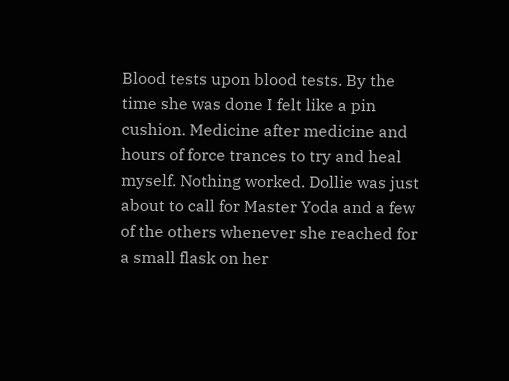Blood tests upon blood tests. By the time she was done I felt like a pin cushion. Medicine after medicine and hours of force trances to try and heal myself. Nothing worked. Dollie was just about to call for Master Yoda and a few of the others whenever she reached for a small flask on her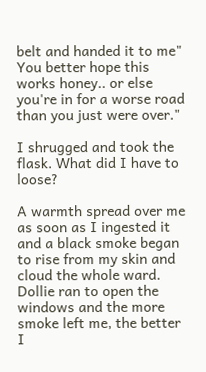belt and handed it to me" You better hope this works honey.. or else you're in for a worse road than you just were over."

I shrugged and took the flask. What did I have to loose?

A warmth spread over me as soon as I ingested it and a black smoke began to rise from my skin and cloud the whole ward. Dollie ran to open the windows and the more smoke left me, the better I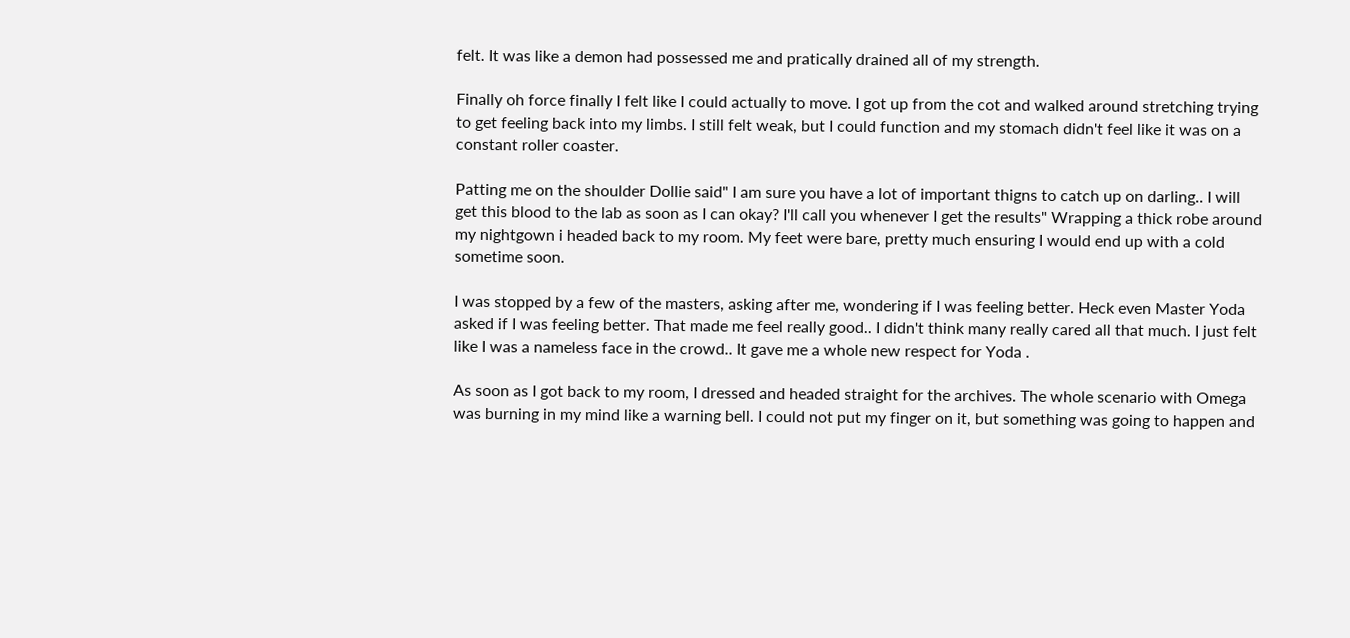felt. It was like a demon had possessed me and pratically drained all of my strength.

Finally oh force finally I felt like I could actually to move. I got up from the cot and walked around stretching trying to get feeling back into my limbs. I still felt weak, but I could function and my stomach didn't feel like it was on a constant roller coaster.

Patting me on the shoulder Dollie said" I am sure you have a lot of important thigns to catch up on darling.. I will get this blood to the lab as soon as I can okay? I'll call you whenever I get the results" Wrapping a thick robe around my nightgown i headed back to my room. My feet were bare, pretty much ensuring I would end up with a cold sometime soon.

I was stopped by a few of the masters, asking after me, wondering if I was feeling better. Heck even Master Yoda asked if I was feeling better. That made me feel really good.. I didn't think many really cared all that much. I just felt like I was a nameless face in the crowd.. It gave me a whole new respect for Yoda .

As soon as I got back to my room, I dressed and headed straight for the archives. The whole scenario with Omega was burning in my mind like a warning bell. I could not put my finger on it, but something was going to happen and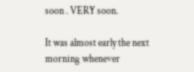soon . VERY soon.

It was almost early the next morning whenever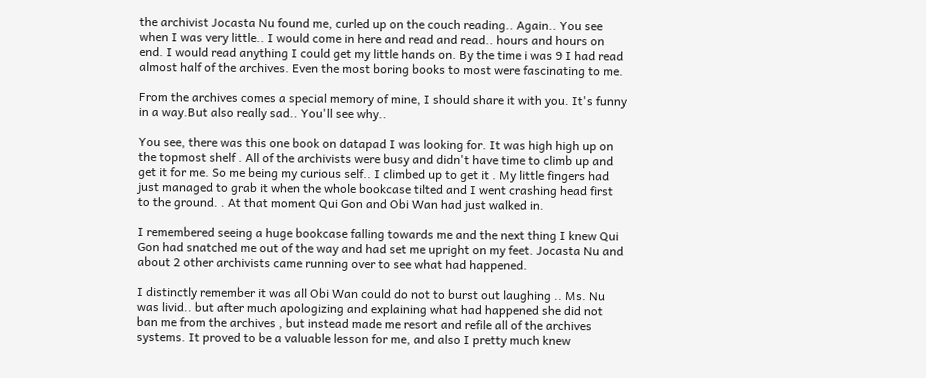the archivist Jocasta Nu found me, curled up on the couch reading.. Again.. You see when I was very little.. I would come in here and read and read.. hours and hours on end. I would read anything I could get my little hands on. By the time i was 9 I had read almost half of the archives. Even the most boring books to most were fascinating to me.

From the archives comes a special memory of mine, I should share it with you. It's funny in a way.But also really sad.. You'll see why..

You see, there was this one book on datapad I was looking for. It was high high up on the topmost shelf . All of the archivists were busy and didn't have time to climb up and get it for me. So me being my curious self.. I climbed up to get it . My little fingers had just managed to grab it when the whole bookcase tilted and I went crashing head first to the ground. . At that moment Qui Gon and Obi Wan had just walked in.

I remembered seeing a huge bookcase falling towards me and the next thing I knew Qui Gon had snatched me out of the way and had set me upright on my feet. Jocasta Nu and about 2 other archivists came running over to see what had happened.

I distinctly remember it was all Obi Wan could do not to burst out laughing .. Ms. Nu was livid.. but after much apologizing and explaining what had happened she did not ban me from the archives , but instead made me resort and refile all of the archives systems. It proved to be a valuable lesson for me, and also I pretty much knew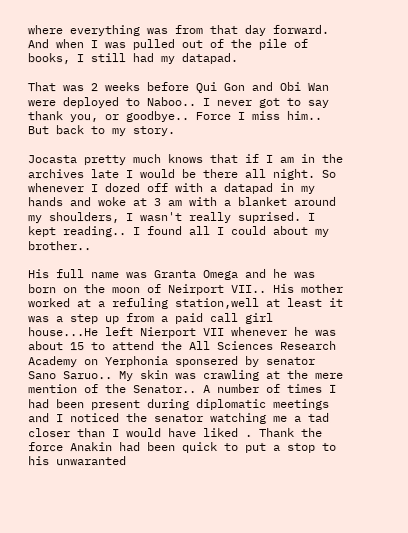where everything was from that day forward. And when I was pulled out of the pile of books, I still had my datapad.

That was 2 weeks before Qui Gon and Obi Wan were deployed to Naboo.. I never got to say thank you, or goodbye.. Force I miss him.. But back to my story.

Jocasta pretty much knows that if I am in the archives late I would be there all night. So whenever I dozed off with a datapad in my hands and woke at 3 am with a blanket around my shoulders, I wasn't really suprised. I kept reading.. I found all I could about my brother..

His full name was Granta Omega and he was born on the moon of Neirport VII.. His mother worked at a refuling station,well at least it was a step up from a paid call girl house...He left Nierport VII whenever he was about 15 to attend the All Sciences Research Academy on Yerphonia sponsered by senator Sano Saruo.. My skin was crawling at the mere mention of the Senator.. A number of times I had been present during diplomatic meetings and I noticed the senator watching me a tad closer than I would have liked . Thank the force Anakin had been quick to put a stop to his unwaranted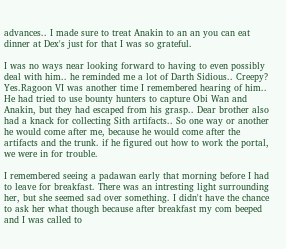advances.. I made sure to treat Anakin to an an you can eat dinner at Dex's just for that I was so grateful.

I was no ways near looking forward to having to even possibly deal with him.. he reminded me a lot of Darth Sidious.. Creepy? Yes.Ragoon VI was another time I remembered hearing of him.. He had tried to use bounty hunters to capture Obi Wan and Anakin, but they had escaped from his grasp.. Dear brother also had a knack for collecting Sith artifacts.. So one way or another he would come after me, because he would come after the artifacts and the trunk. if he figured out how to work the portal, we were in for trouble.

I remembered seeing a padawan early that morning before I had to leave for breakfast. There was an intresting light surrounding her, but she seemed sad over something. I didn't have the chance to ask her what though because after breakfast my com beeped and I was called to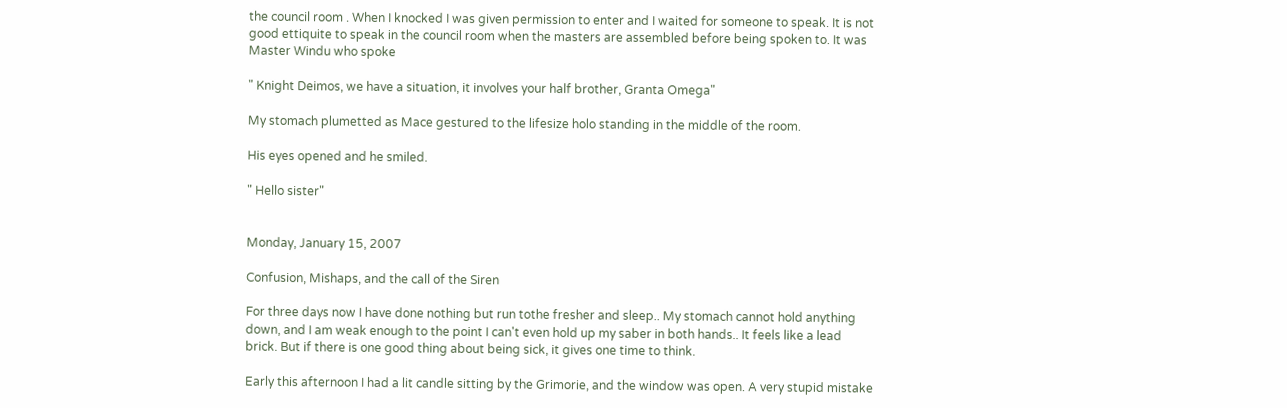the council room . When I knocked I was given permission to enter and I waited for someone to speak. It is not good ettiquite to speak in the council room when the masters are assembled before being spoken to. It was Master Windu who spoke

" Knight Deimos, we have a situation, it involves your half brother, Granta Omega"

My stomach plumetted as Mace gestured to the lifesize holo standing in the middle of the room.

His eyes opened and he smiled.

" Hello sister"


Monday, January 15, 2007

Confusion, Mishaps, and the call of the Siren

For three days now I have done nothing but run tothe fresher and sleep.. My stomach cannot hold anything down, and I am weak enough to the point I can't even hold up my saber in both hands.. It feels like a lead brick. But if there is one good thing about being sick, it gives one time to think.

Early this afternoon I had a lit candle sitting by the Grimorie, and the window was open. A very stupid mistake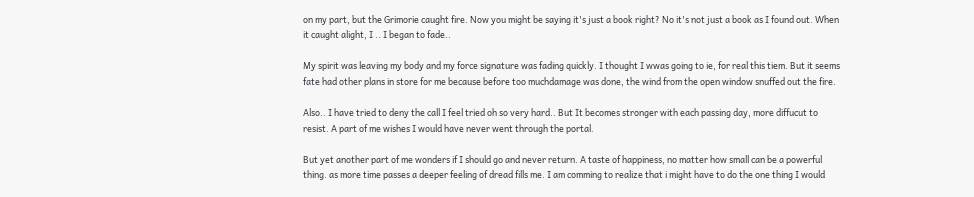on my part, but the Grimorie caught fire. Now you might be saying it's just a book right? No it's not just a book as I found out. When it caught alight, I .. I began to fade..

My spirit was leaving my body and my force signature was fading quickly. I thought I wwas going to ie, for real this tiem. But it seems fate had other plans in store for me because before too muchdamage was done, the wind from the open window snuffed out the fire.

Also.. I have tried to deny the call I feel tried oh so very hard.. But It becomes stronger with each passing day, more diffucut to resist. A part of me wishes I would have never went through the portal.

But yet another part of me wonders if I should go and never return. A taste of happiness, no matter how small can be a powerful thing. as more time passes a deeper feeling of dread fills me. I am comming to realize that i might have to do the one thing I would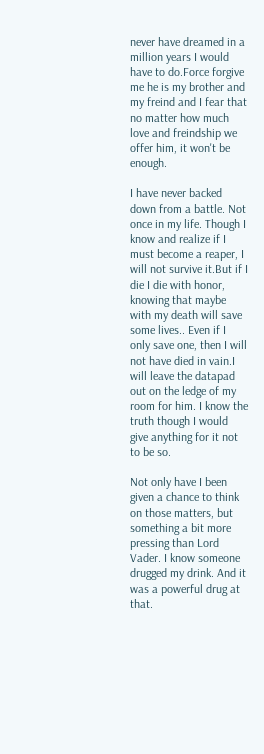never have dreamed in a million years I would have to do.Force forgive me he is my brother and my freind and I fear that no matter how much love and freindship we offer him, it won't be enough.

I have never backed down from a battle. Not once in my life. Though I know and realize if I must become a reaper, I will not survive it.But if I die I die with honor, knowing that maybe with my death will save some lives.. Even if I only save one, then I will not have died in vain.I will leave the datapad out on the ledge of my room for him. I know the truth though I would give anything for it not to be so.

Not only have I been given a chance to think on those matters, but something a bit more pressing than Lord Vader. I know someone drugged my drink. And it was a powerful drug at that.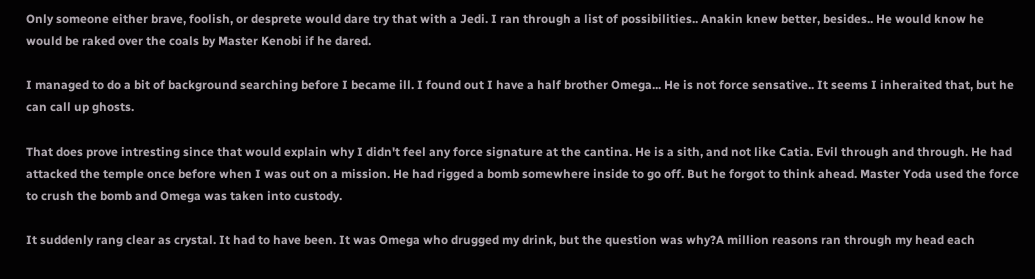Only someone either brave, foolish, or desprete would dare try that with a Jedi. I ran through a list of possibilities.. Anakin knew better, besides.. He would know he would be raked over the coals by Master Kenobi if he dared.

I managed to do a bit of background searching before I became ill. I found out I have a half brother Omega... He is not force sensative.. It seems I inheraited that, but he can call up ghosts.

That does prove intresting since that would explain why I didn't feel any force signature at the cantina. He is a sith, and not like Catia. Evil through and through. He had attacked the temple once before when I was out on a mission. He had rigged a bomb somewhere inside to go off. But he forgot to think ahead. Master Yoda used the force to crush the bomb and Omega was taken into custody.

It suddenly rang clear as crystal. It had to have been. It was Omega who drugged my drink, but the question was why?A million reasons ran through my head each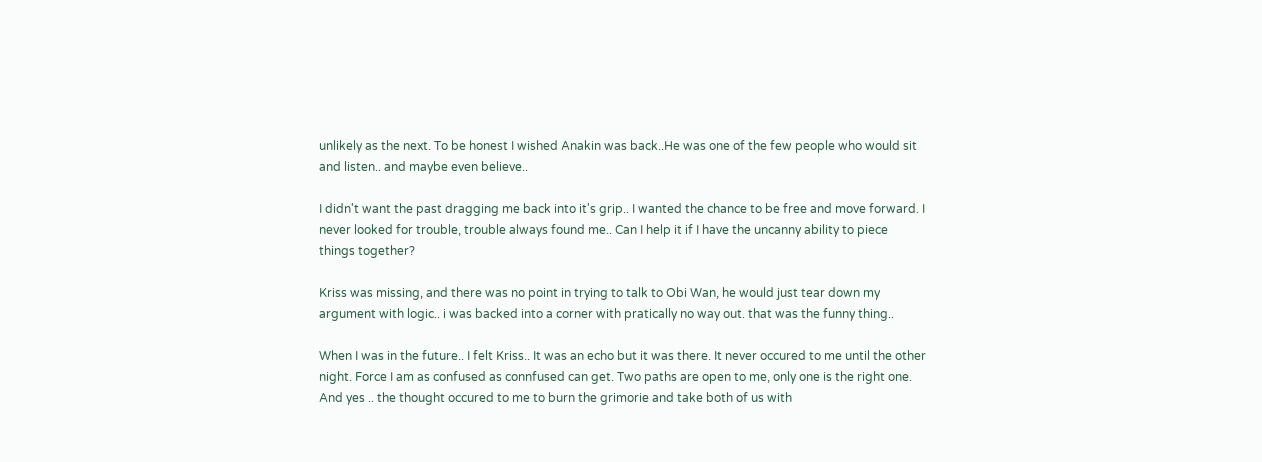unlikely as the next. To be honest I wished Anakin was back..He was one of the few people who would sit and listen.. and maybe even believe..

I didn't want the past dragging me back into it's grip.. I wanted the chance to be free and move forward. I never looked for trouble, trouble always found me.. Can I help it if I have the uncanny ability to piece things together?

Kriss was missing, and there was no point in trying to talk to Obi Wan, he would just tear down my argument with logic.. i was backed into a corner with pratically no way out. that was the funny thing..

When I was in the future.. I felt Kriss.. It was an echo but it was there. It never occured to me until the other night. Force I am as confused as connfused can get. Two paths are open to me, only one is the right one. And yes .. the thought occured to me to burn the grimorie and take both of us with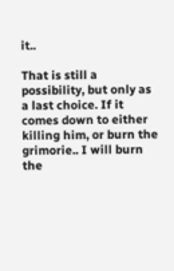it..

That is still a possibility, but only as a last choice. If it comes down to either killing him, or burn the grimorie.. I will burn the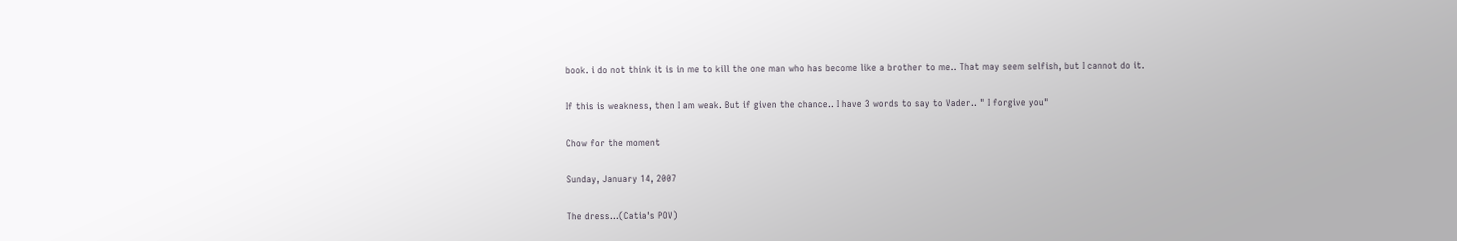book. i do not think it is in me to kill the one man who has become like a brother to me.. That may seem selfish, but I cannot do it.

If this is weakness, then I am weak. But if given the chance.. I have 3 words to say to Vader.. " I forgive you"

Chow for the moment

Sunday, January 14, 2007

The dress...(Catia's POV)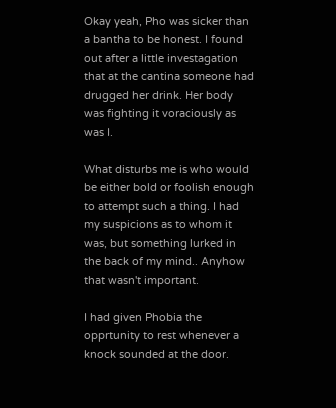Okay yeah, Pho was sicker than a bantha to be honest. I found out after a little investagation that at the cantina someone had drugged her drink. Her body was fighting it voraciously as was I.

What disturbs me is who would be either bold or foolish enough to attempt such a thing. I had my suspicions as to whom it was, but something lurked in the back of my mind.. Anyhow that wasn't important.

I had given Phobia the opprtunity to rest whenever a knock sounded at the door.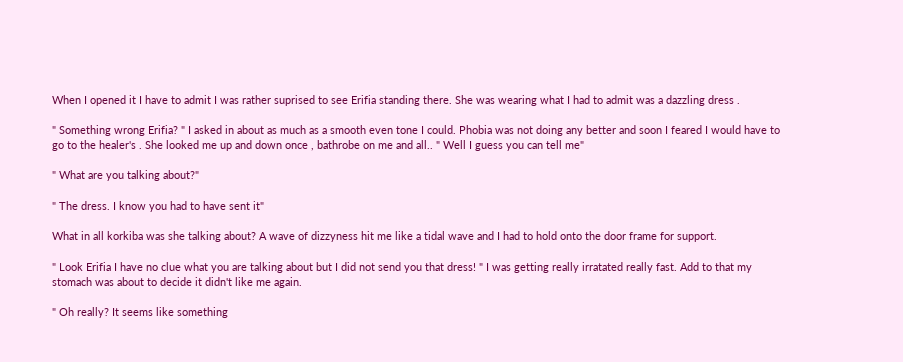When I opened it I have to admit I was rather suprised to see Erifia standing there. She was wearing what I had to admit was a dazzling dress .

" Something wrong Erifia? " I asked in about as much as a smooth even tone I could. Phobia was not doing any better and soon I feared I would have to go to the healer's . She looked me up and down once , bathrobe on me and all.. " Well I guess you can tell me"

" What are you talking about?"

" The dress. I know you had to have sent it"

What in all korkiba was she talking about? A wave of dizzyness hit me like a tidal wave and I had to hold onto the door frame for support.

" Look Erifia I have no clue what you are talking about but I did not send you that dress! " I was getting really irratated really fast. Add to that my stomach was about to decide it didn't like me again.

" Oh really? It seems like something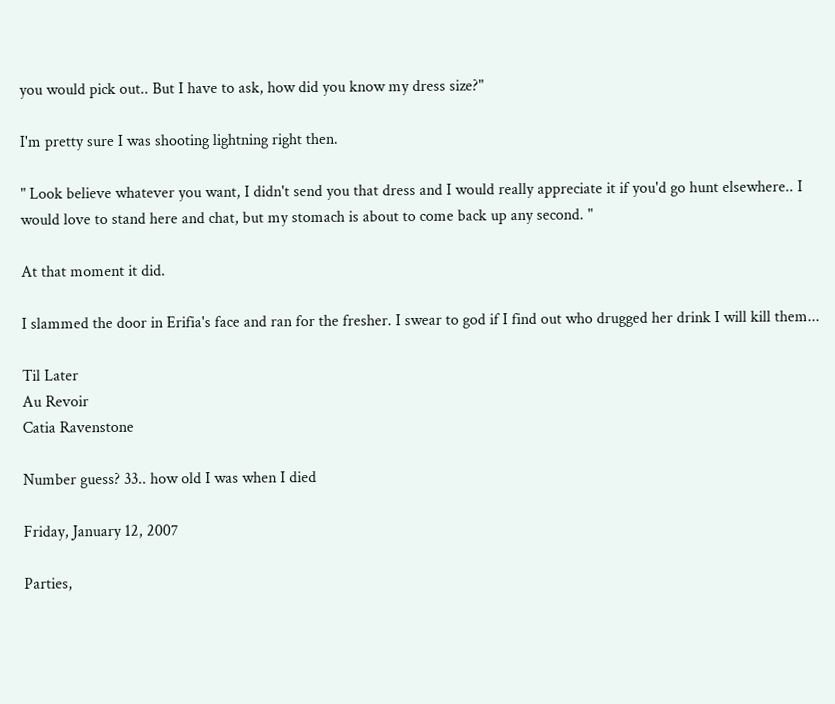you would pick out.. But I have to ask, how did you know my dress size?"

I'm pretty sure I was shooting lightning right then.

" Look believe whatever you want, I didn't send you that dress and I would really appreciate it if you'd go hunt elsewhere.. I would love to stand here and chat, but my stomach is about to come back up any second. "

At that moment it did.

I slammed the door in Erifia's face and ran for the fresher. I swear to god if I find out who drugged her drink I will kill them...

Til Later
Au Revoir
Catia Ravenstone

Number guess? 33.. how old I was when I died

Friday, January 12, 2007

Parties,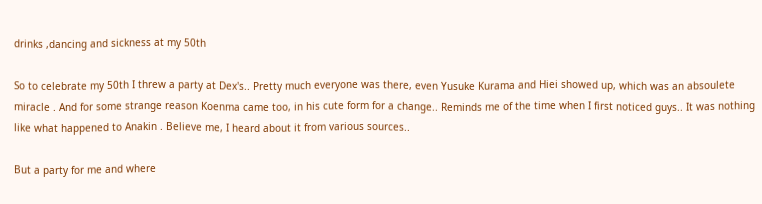drinks ,dancing and sickness at my 50th

So to celebrate my 50th I threw a party at Dex's.. Pretty much everyone was there, even Yusuke Kurama and Hiei showed up, which was an absoulete miracle . And for some strange reason Koenma came too, in his cute form for a change.. Reminds me of the time when I first noticed guys.. It was nothing like what happened to Anakin . Believe me, I heard about it from various sources..

But a party for me and where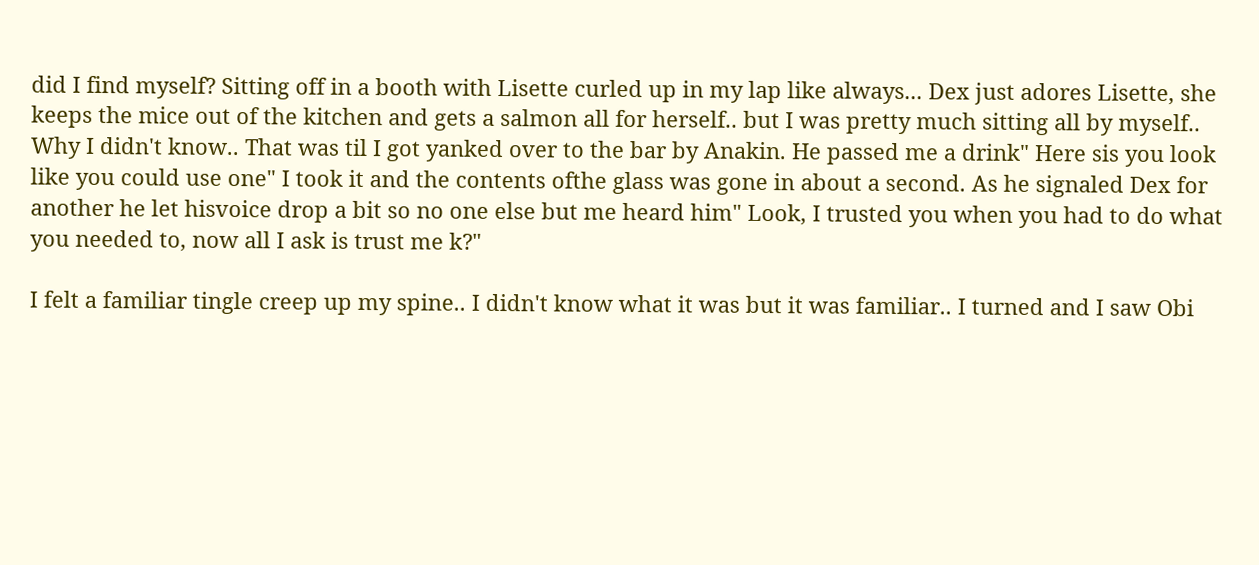did I find myself? Sitting off in a booth with Lisette curled up in my lap like always... Dex just adores Lisette, she keeps the mice out of the kitchen and gets a salmon all for herself.. but I was pretty much sitting all by myself.. Why I didn't know.. That was til I got yanked over to the bar by Anakin. He passed me a drink" Here sis you look like you could use one" I took it and the contents ofthe glass was gone in about a second. As he signaled Dex for another he let hisvoice drop a bit so no one else but me heard him" Look, I trusted you when you had to do what you needed to, now all I ask is trust me k?"

I felt a familiar tingle creep up my spine.. I didn't know what it was but it was familiar.. I turned and I saw Obi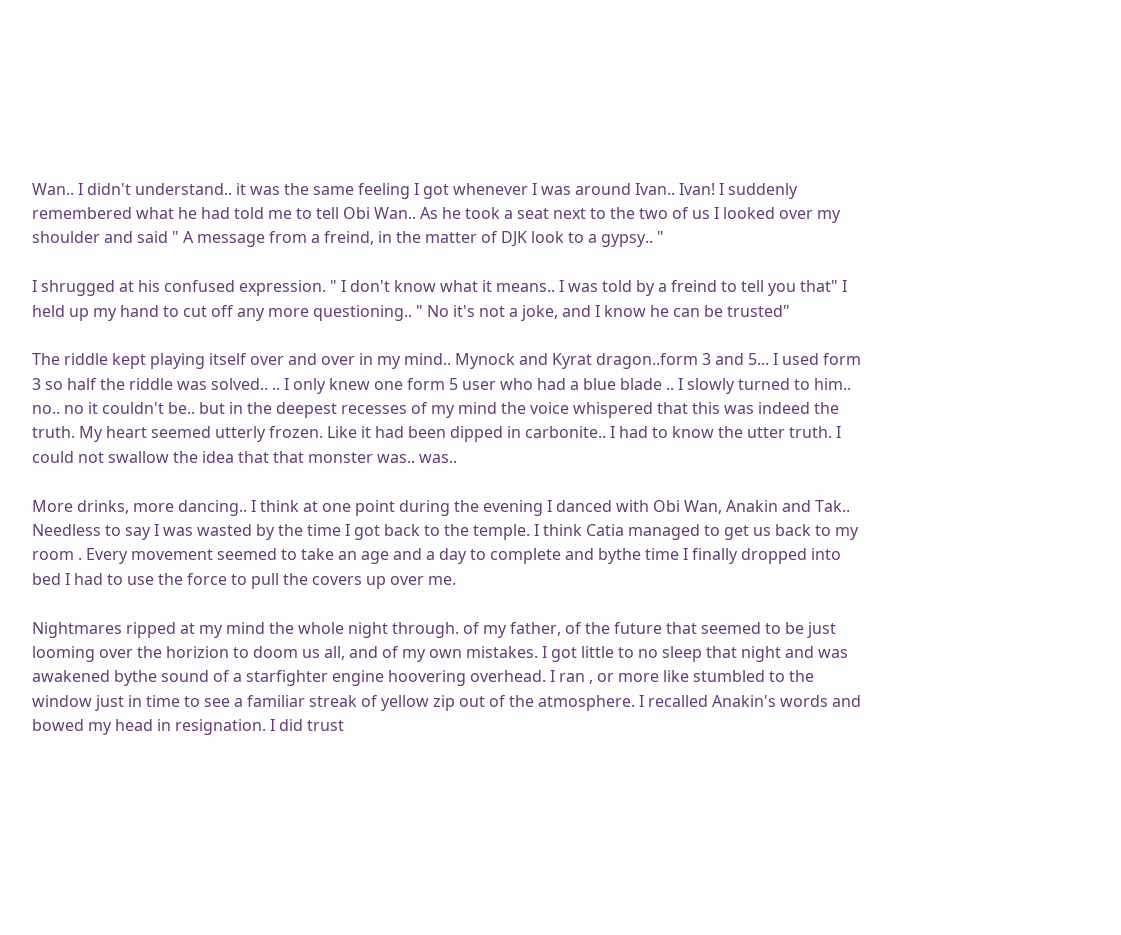Wan.. I didn't understand.. it was the same feeling I got whenever I was around Ivan.. Ivan! I suddenly remembered what he had told me to tell Obi Wan.. As he took a seat next to the two of us I looked over my shoulder and said " A message from a freind, in the matter of DJK look to a gypsy.. "

I shrugged at his confused expression. " I don't know what it means.. I was told by a freind to tell you that" I held up my hand to cut off any more questioning.. " No it's not a joke, and I know he can be trusted"

The riddle kept playing itself over and over in my mind.. Mynock and Kyrat dragon..form 3 and 5... I used form 3 so half the riddle was solved.. .. I only knew one form 5 user who had a blue blade .. I slowly turned to him.. no.. no it couldn't be.. but in the deepest recesses of my mind the voice whispered that this was indeed the truth. My heart seemed utterly frozen. Like it had been dipped in carbonite.. I had to know the utter truth. I could not swallow the idea that that monster was.. was..

More drinks, more dancing.. I think at one point during the evening I danced with Obi Wan, Anakin and Tak.. Needless to say I was wasted by the time I got back to the temple. I think Catia managed to get us back to my room . Every movement seemed to take an age and a day to complete and bythe time I finally dropped into bed I had to use the force to pull the covers up over me.

Nightmares ripped at my mind the whole night through. of my father, of the future that seemed to be just looming over the horizion to doom us all, and of my own mistakes. I got little to no sleep that night and was awakened bythe sound of a starfighter engine hoovering overhead. I ran , or more like stumbled to the window just in time to see a familiar streak of yellow zip out of the atmosphere. I recalled Anakin's words and bowed my head in resignation. I did trust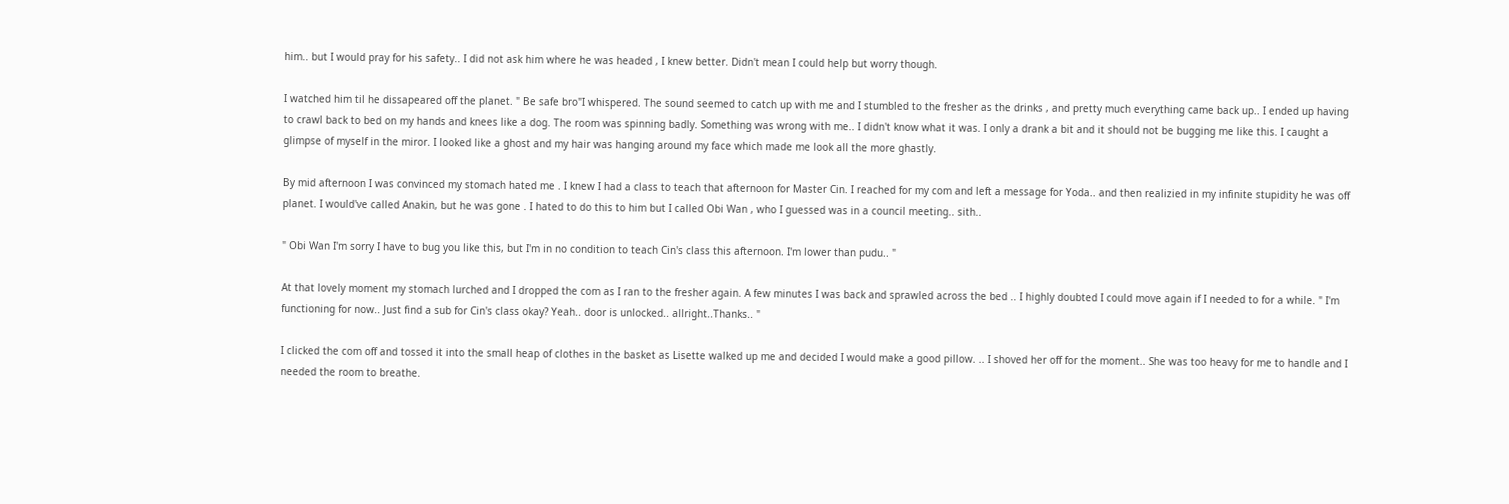him.. but I would pray for his safety.. I did not ask him where he was headed , I knew better. Didn't mean I could help but worry though.

I watched him til he dissapeared off the planet. " Be safe bro"I whispered. The sound seemed to catch up with me and I stumbled to the fresher as the drinks , and pretty much everything came back up.. I ended up having to crawl back to bed on my hands and knees like a dog. The room was spinning badly. Something was wrong with me.. I didn't know what it was. I only a drank a bit and it should not be bugging me like this. I caught a glimpse of myself in the miror. I looked like a ghost and my hair was hanging around my face which made me look all the more ghastly.

By mid afternoon I was convinced my stomach hated me . I knew I had a class to teach that afternoon for Master Cin. I reached for my com and left a message for Yoda.. and then realizied in my infinite stupidity he was off planet. I would've called Anakin, but he was gone . I hated to do this to him but I called Obi Wan , who I guessed was in a council meeting.. sith..

" Obi Wan I'm sorry I have to bug you like this, but I'm in no condition to teach Cin's class this afternoon. I'm lower than pudu.. "

At that lovely moment my stomach lurched and I dropped the com as I ran to the fresher again. A few minutes I was back and sprawled across the bed .. I highly doubted I could move again if I needed to for a while. " I'm functioning for now.. Just find a sub for Cin's class okay? Yeah.. door is unlocked.. allright..Thanks.. "

I clicked the com off and tossed it into the small heap of clothes in the basket as Lisette walked up me and decided I would make a good pillow. .. I shoved her off for the moment.. She was too heavy for me to handle and I needed the room to breathe.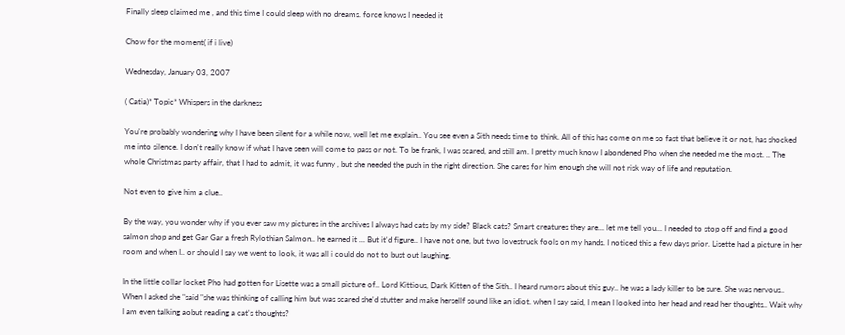Finally sleep claimed me , and this time I could sleep with no dreams. force knows I needed it

Chow for the moment( if i live)

Wednesday, January 03, 2007

( Catia)* Topic* Whispers in the darkness

You're probably wondering why I have been silent for a while now, well let me explain.. You see even a Sith needs time to think. All of this has come on me so fast that believe it or not, has shocked me into silence. I don't really know if what I have seen will come to pass or not. To be frank, I was scared, and still am. I pretty much know I abondened Pho when she needed me the most. .. The whole Christmas party affair, that I had to admit, it was funny , but she needed the push in the right direction. She cares for him enough she will not risk way of life and reputation.

Not even to give him a clue..

By the way, you wonder why if you ever saw my pictures in the archives I always had cats by my side? Black cats? Smart creatures they are... let me tell you... I needed to stop off and find a good salmon shop and get Gar Gar a fresh Rylothian Salmon.. he earned it ... But it'd figure.. I have not one, but two lovestruck fools on my hands. I noticed this a few days prior. Lisette had a picture in her room and when I.. or should I say we went to look, it was all i could do not to bust out laughing.

In the little collar locket Pho had gotten for Lisette was a small picture of.. Lord Kittious, Dark Kitten of the Sith.. I heard rumors about this guy.. he was a lady killer to be sure. She was nervous.. When I asked she "said "she was thinking of calling him but was scared she'd stutter and make hersellf sound like an idiot. when I say said, I mean I looked into her head and read her thoughts.. Wait why I am even talking aobut reading a cat's thoughts?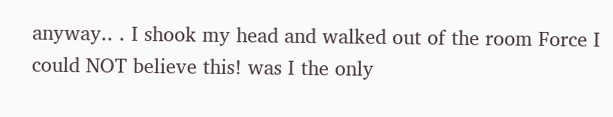anyway.. . I shook my head and walked out of the room Force I could NOT believe this! was I the only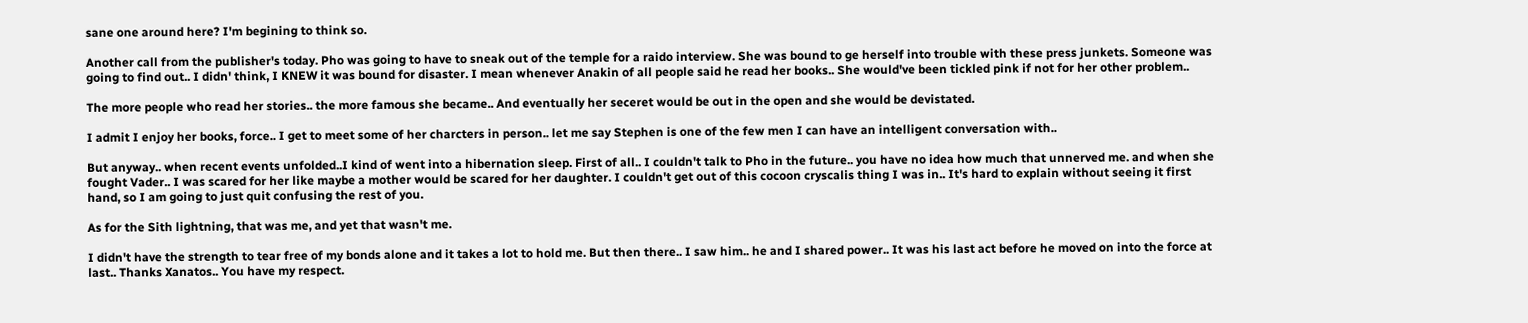sane one around here? I'm begining to think so.

Another call from the publisher's today. Pho was going to have to sneak out of the temple for a raido interview. She was bound to ge herself into trouble with these press junkets. Someone was going to find out.. I didn' think, I KNEW it was bound for disaster. I mean whenever Anakin of all people said he read her books.. She would've been tickled pink if not for her other problem..

The more people who read her stories.. the more famous she became.. And eventually her seceret would be out in the open and she would be devistated.

I admit I enjoy her books, force.. I get to meet some of her charcters in person.. let me say Stephen is one of the few men I can have an intelligent conversation with..

But anyway.. when recent events unfolded..I kind of went into a hibernation sleep. First of all.. I couldn't talk to Pho in the future.. you have no idea how much that unnerved me. and when she fought Vader.. I was scared for her like maybe a mother would be scared for her daughter. I couldn't get out of this cocoon cryscalis thing I was in.. It's hard to explain without seeing it first hand, so I am going to just quit confusing the rest of you.

As for the Sith lightning, that was me, and yet that wasn't me.

I didn't have the strength to tear free of my bonds alone and it takes a lot to hold me. But then there.. I saw him.. he and I shared power.. It was his last act before he moved on into the force at last.. Thanks Xanatos.. You have my respect.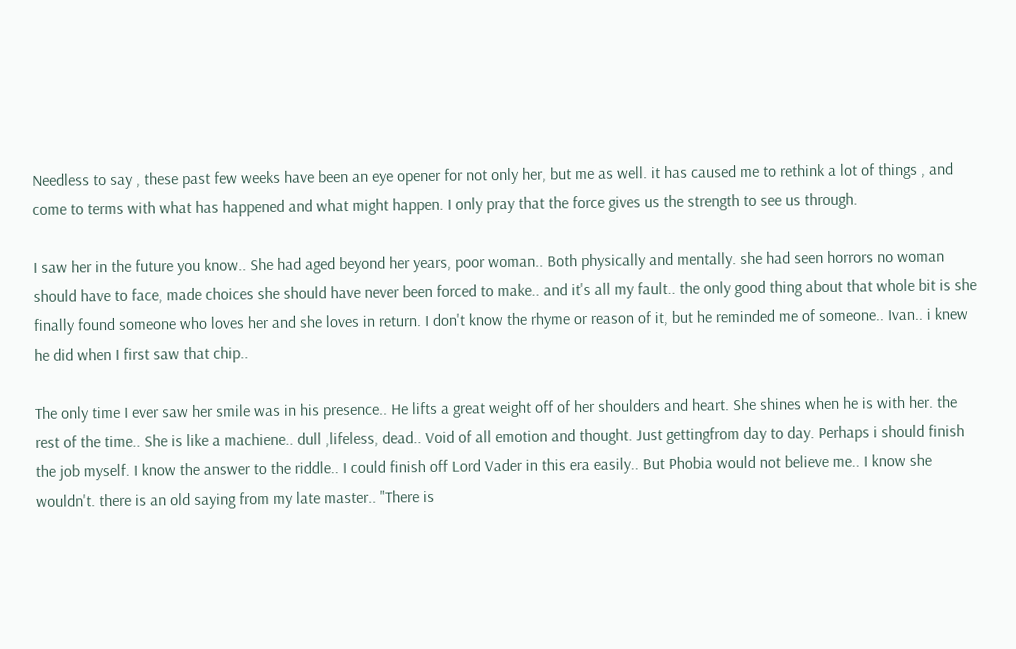Needless to say , these past few weeks have been an eye opener for not only her, but me as well. it has caused me to rethink a lot of things , and come to terms with what has happened and what might happen. I only pray that the force gives us the strength to see us through.

I saw her in the future you know.. She had aged beyond her years, poor woman.. Both physically and mentally. she had seen horrors no woman should have to face, made choices she should have never been forced to make.. and it's all my fault.. the only good thing about that whole bit is she finally found someone who loves her and she loves in return. I don't know the rhyme or reason of it, but he reminded me of someone.. Ivan.. i knew he did when I first saw that chip..

The only time I ever saw her smile was in his presence.. He lifts a great weight off of her shoulders and heart. She shines when he is with her. the rest of the time.. She is like a machiene.. dull ,lifeless, dead.. Void of all emotion and thought. Just gettingfrom day to day. Perhaps i should finish the job myself. I know the answer to the riddle.. I could finish off Lord Vader in this era easily.. But Phobia would not believe me.. I know she wouldn't. there is an old saying from my late master.. "There is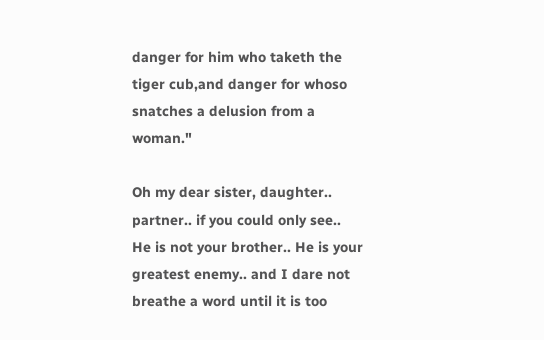danger for him who taketh the tiger cub,and danger for whoso snatches a delusion from a woman."

Oh my dear sister, daughter.. partner.. if you could only see.. He is not your brother.. He is your greatest enemy.. and I dare not breathe a word until it is too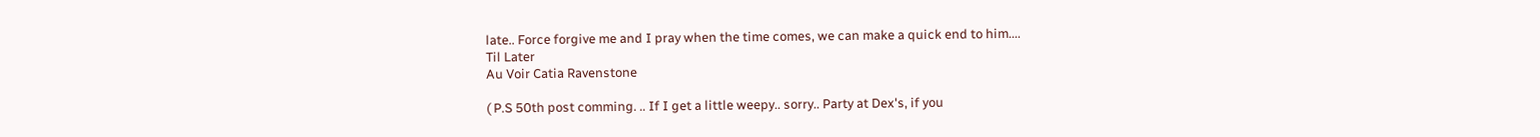late.. Force forgive me and I pray when the time comes, we can make a quick end to him....
Til Later
Au Voir Catia Ravenstone

( P.S 50th post comming. .. If I get a little weepy.. sorry.. Party at Dex's, if you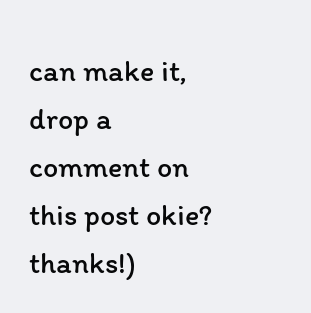can make it, drop a comment on this post okie? thanks!)